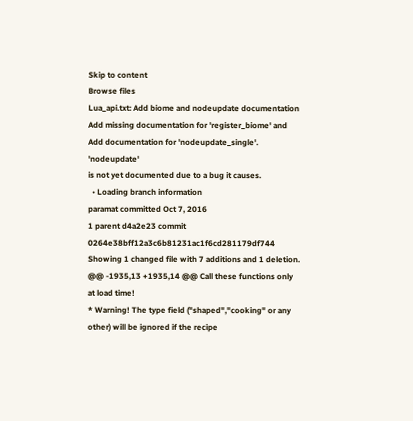Skip to content
Browse files
Lua_api.txt: Add biome and nodeupdate documentation
Add missing documentation for 'register_biome' and
Add documentation for 'nodeupdate_single'. 'nodeupdate'
is not yet documented due to a bug it causes.
  • Loading branch information
paramat committed Oct 7, 2016
1 parent d4a2e23 commit 0264e38bff12a3c6b81231ac1f6cd281179df744
Showing 1 changed file with 7 additions and 1 deletion.
@@ -1935,13 +1935,14 @@ Call these functions only at load time!
* Warning! The type field ("shaped","cooking" or any other) will be ignored if the recipe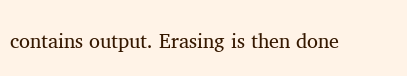contains output. Erasing is then done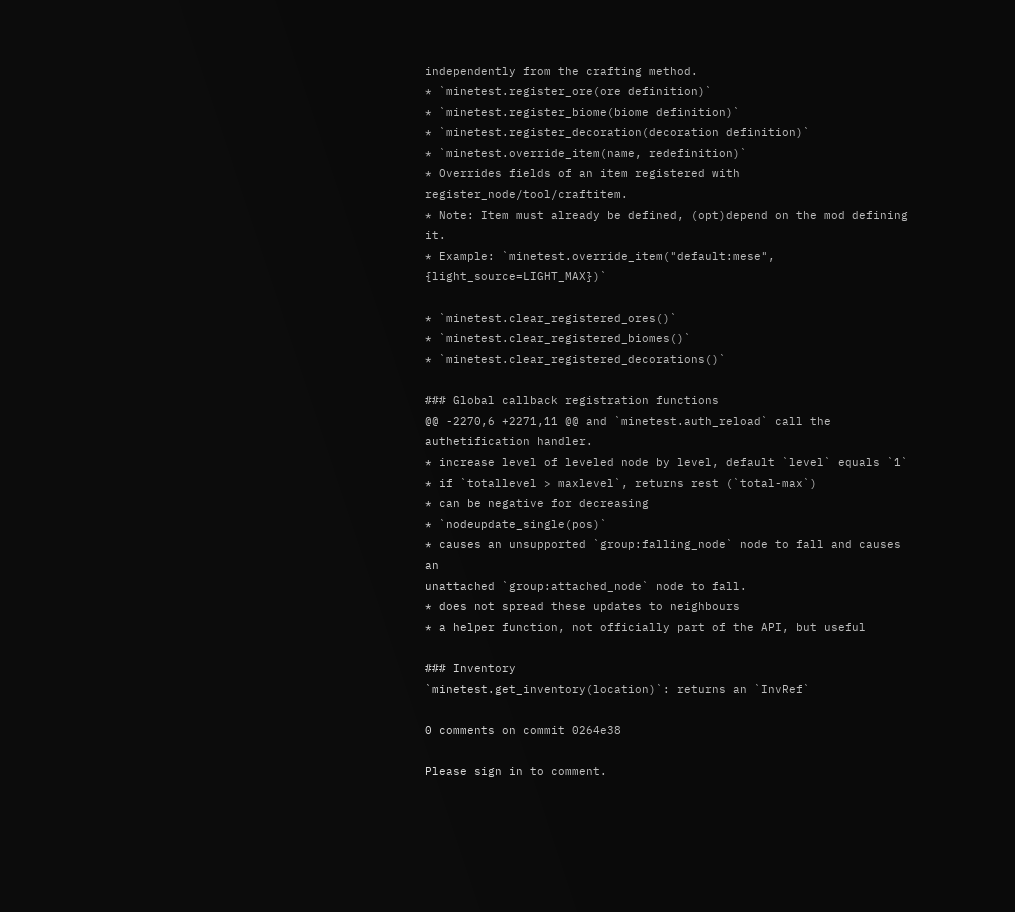independently from the crafting method.
* `minetest.register_ore(ore definition)`
* `minetest.register_biome(biome definition)`
* `minetest.register_decoration(decoration definition)`
* `minetest.override_item(name, redefinition)`
* Overrides fields of an item registered with register_node/tool/craftitem.
* Note: Item must already be defined, (opt)depend on the mod defining it.
* Example: `minetest.override_item("default:mese", {light_source=LIGHT_MAX})`

* `minetest.clear_registered_ores()`
* `minetest.clear_registered_biomes()`
* `minetest.clear_registered_decorations()`

### Global callback registration functions
@@ -2270,6 +2271,11 @@ and `minetest.auth_reload` call the authetification handler.
* increase level of leveled node by level, default `level` equals `1`
* if `totallevel > maxlevel`, returns rest (`total-max`)
* can be negative for decreasing
* `nodeupdate_single(pos)`
* causes an unsupported `group:falling_node` node to fall and causes an
unattached `group:attached_node` node to fall.
* does not spread these updates to neighbours
* a helper function, not officially part of the API, but useful

### Inventory
`minetest.get_inventory(location)`: returns an `InvRef`

0 comments on commit 0264e38

Please sign in to comment.